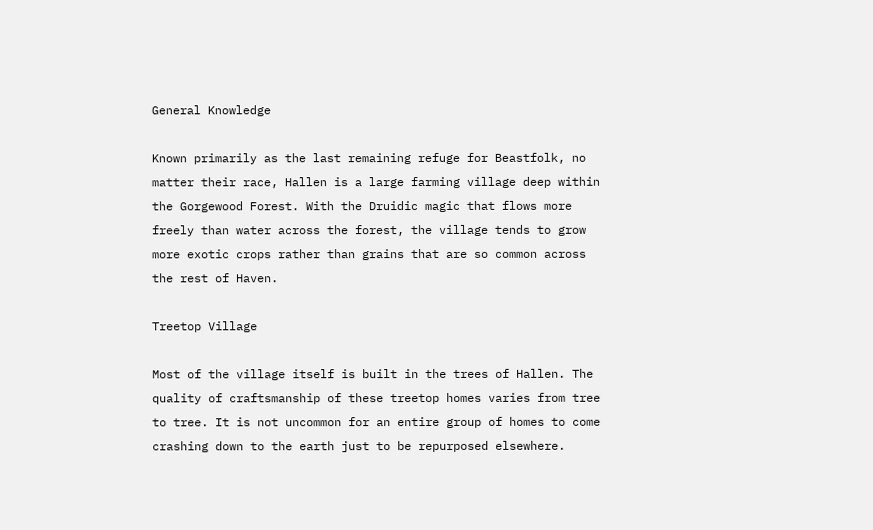General Knowledge

Known primarily as the last remaining refuge for Beastfolk, no matter their race, Hallen is a large farming village deep within the Gorgewood Forest. With the Druidic magic that flows more freely than water across the forest, the village tends to grow more exotic crops rather than grains that are so common across the rest of Haven.

Treetop Village

Most of the village itself is built in the trees of Hallen. The quality of craftsmanship of these treetop homes varies from tree to tree. It is not uncommon for an entire group of homes to come crashing down to the earth just to be repurposed elsewhere.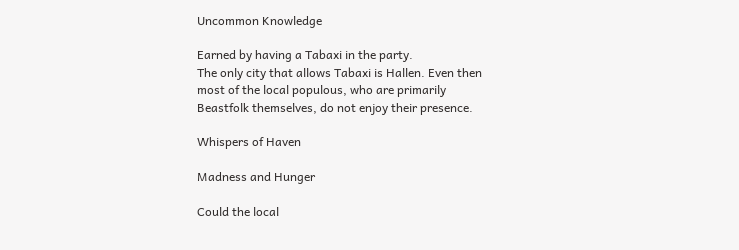Uncommon Knowledge

Earned by having a Tabaxi in the party.
The only city that allows Tabaxi is Hallen. Even then most of the local populous, who are primarily Beastfolk themselves, do not enjoy their presence.

Whispers of Haven

Madness and Hunger

Could the local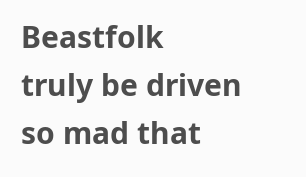Beastfolk truly be driven so mad that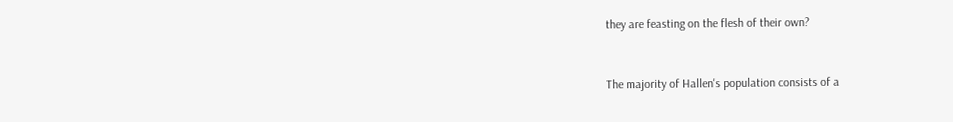they are feasting on the flesh of their own?


The majority of Hallen's population consists of a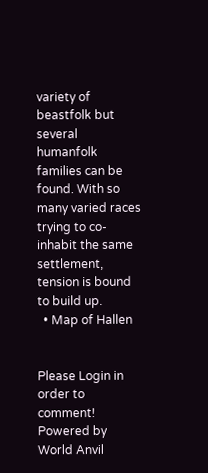variety of beastfolk but several humanfolk families can be found. With so many varied races trying to co-inhabit the same settlement, tension is bound to build up.
  • Map of Hallen


Please Login in order to comment!
Powered by World Anvil